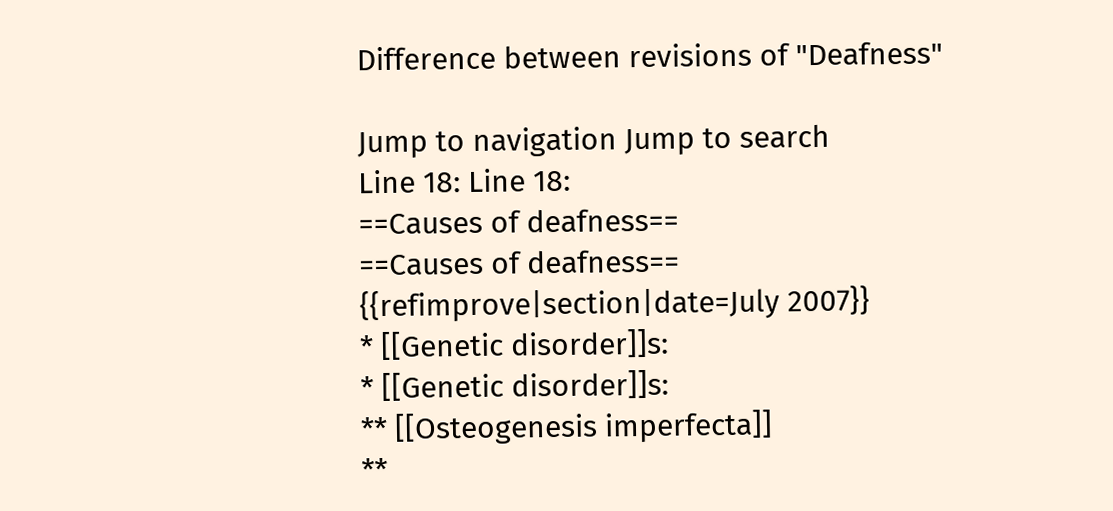Difference between revisions of "Deafness"

Jump to navigation Jump to search
Line 18: Line 18:
==Causes of deafness==
==Causes of deafness==
{{refimprove|section|date=July 2007}}
* [[Genetic disorder]]s:
* [[Genetic disorder]]s:
** [[Osteogenesis imperfecta]]
**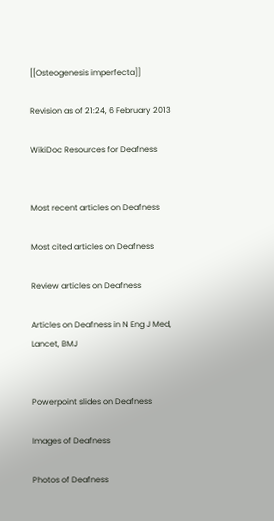[[Osteogenesis imperfecta]]

Revision as of 21:24, 6 February 2013

WikiDoc Resources for Deafness


Most recent articles on Deafness

Most cited articles on Deafness

Review articles on Deafness

Articles on Deafness in N Eng J Med, Lancet, BMJ


Powerpoint slides on Deafness

Images of Deafness

Photos of Deafness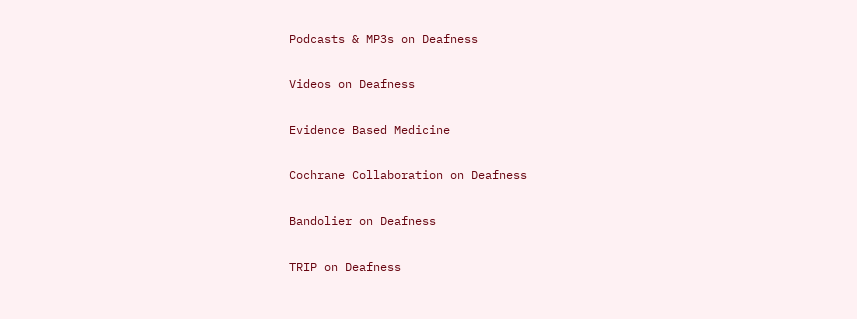Podcasts & MP3s on Deafness

Videos on Deafness

Evidence Based Medicine

Cochrane Collaboration on Deafness

Bandolier on Deafness

TRIP on Deafness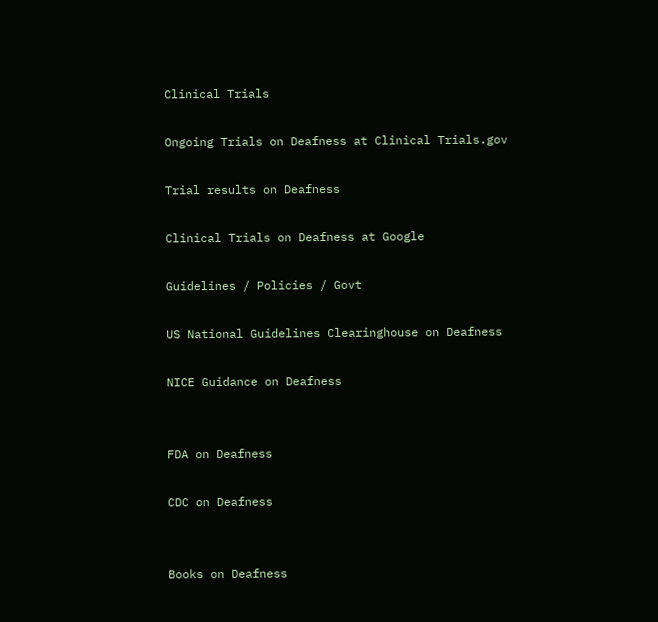Clinical Trials

Ongoing Trials on Deafness at Clinical Trials.gov

Trial results on Deafness

Clinical Trials on Deafness at Google

Guidelines / Policies / Govt

US National Guidelines Clearinghouse on Deafness

NICE Guidance on Deafness


FDA on Deafness

CDC on Deafness


Books on Deafness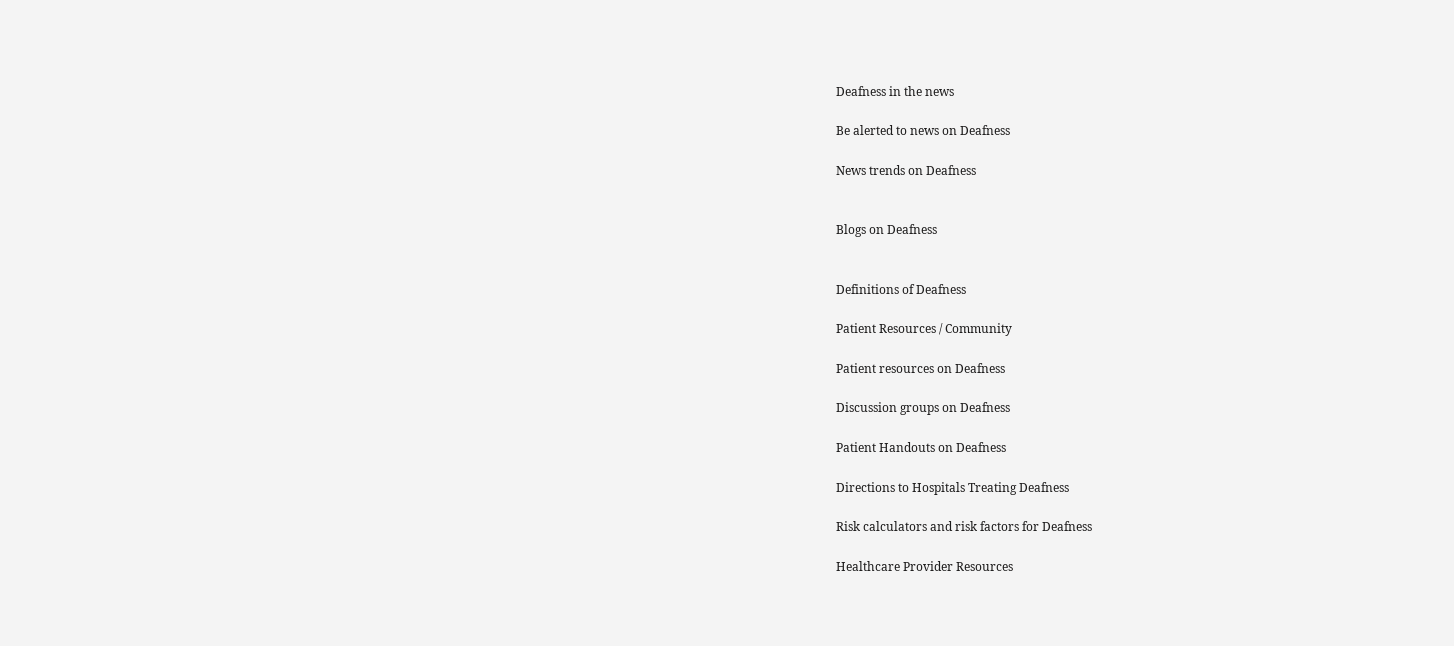Deafness in the news

Be alerted to news on Deafness

News trends on Deafness


Blogs on Deafness


Definitions of Deafness

Patient Resources / Community

Patient resources on Deafness

Discussion groups on Deafness

Patient Handouts on Deafness

Directions to Hospitals Treating Deafness

Risk calculators and risk factors for Deafness

Healthcare Provider Resources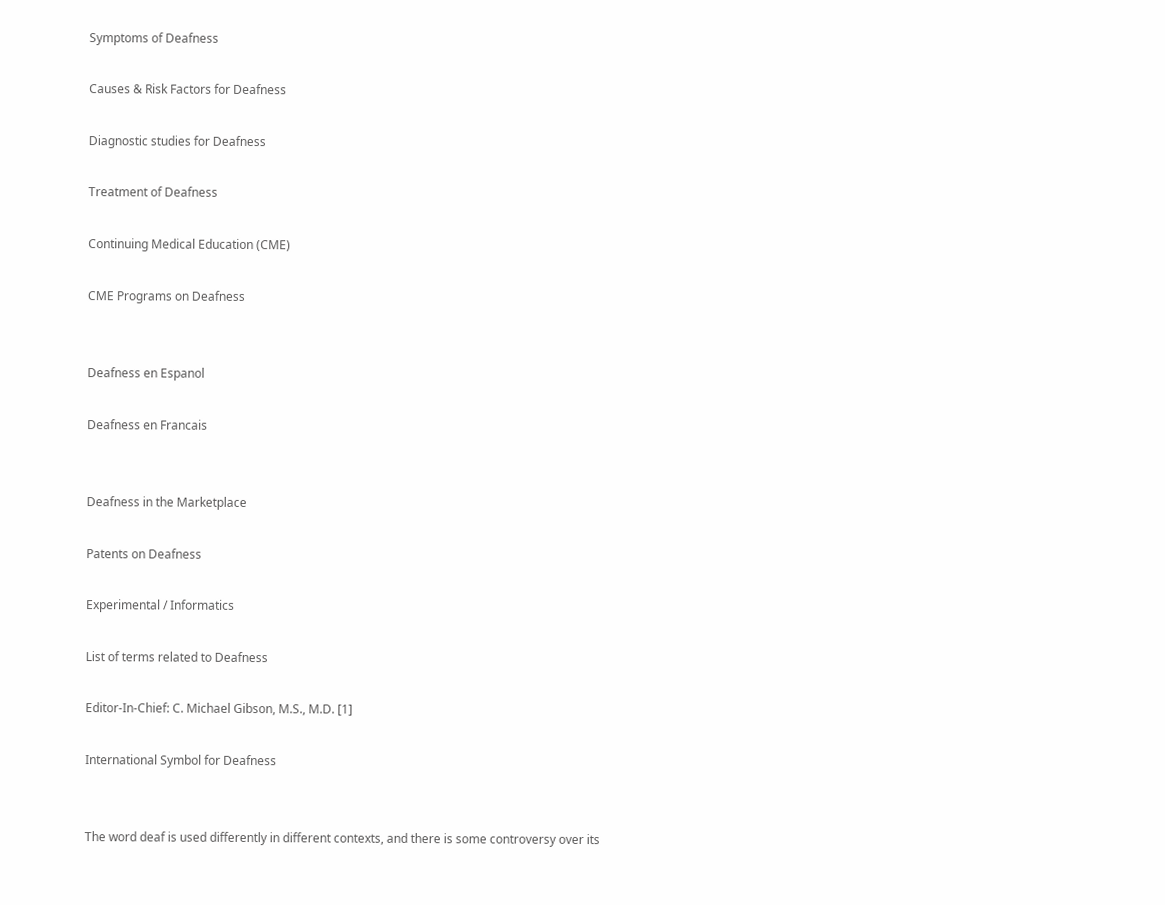Symptoms of Deafness

Causes & Risk Factors for Deafness

Diagnostic studies for Deafness

Treatment of Deafness

Continuing Medical Education (CME)

CME Programs on Deafness


Deafness en Espanol

Deafness en Francais


Deafness in the Marketplace

Patents on Deafness

Experimental / Informatics

List of terms related to Deafness

Editor-In-Chief: C. Michael Gibson, M.S., M.D. [1]

International Symbol for Deafness


The word deaf is used differently in different contexts, and there is some controversy over its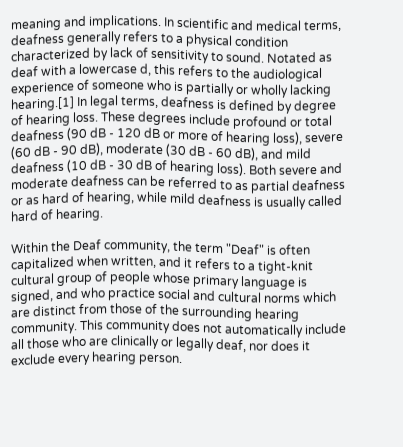meaning and implications. In scientific and medical terms, deafness generally refers to a physical condition characterized by lack of sensitivity to sound. Notated as deaf with a lowercase d, this refers to the audiological experience of someone who is partially or wholly lacking hearing.[1] In legal terms, deafness is defined by degree of hearing loss. These degrees include profound or total deafness (90 dB - 120 dB or more of hearing loss), severe (60 dB - 90 dB), moderate (30 dB - 60 dB), and mild deafness (10 dB - 30 dB of hearing loss). Both severe and moderate deafness can be referred to as partial deafness or as hard of hearing, while mild deafness is usually called hard of hearing.

Within the Deaf community, the term "Deaf" is often capitalized when written, and it refers to a tight-knit cultural group of people whose primary language is signed, and who practice social and cultural norms which are distinct from those of the surrounding hearing community. This community does not automatically include all those who are clinically or legally deaf, nor does it exclude every hearing person.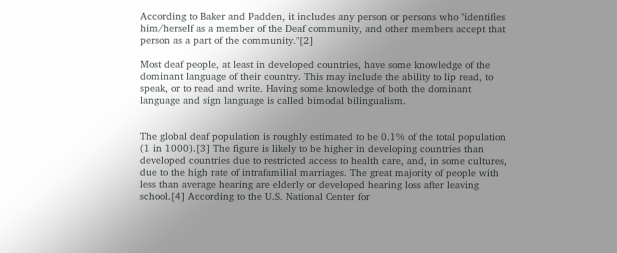According to Baker and Padden, it includes any person or persons who "identifies him/herself as a member of the Deaf community, and other members accept that person as a part of the community."[2]

Most deaf people, at least in developed countries, have some knowledge of the dominant language of their country. This may include the ability to lip read, to speak, or to read and write. Having some knowledge of both the dominant language and sign language is called bimodal bilingualism.


The global deaf population is roughly estimated to be 0.1% of the total population (1 in 1000).[3] The figure is likely to be higher in developing countries than developed countries due to restricted access to health care, and, in some cultures, due to the high rate of intrafamilial marriages. The great majority of people with less than average hearing are elderly or developed hearing loss after leaving school.[4] According to the U.S. National Center for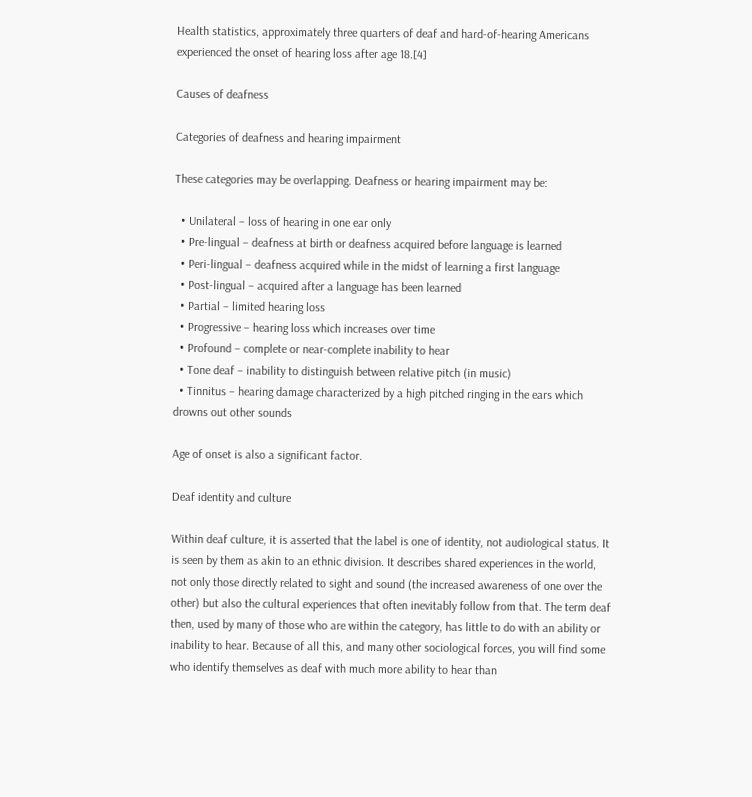Health statistics, approximately three quarters of deaf and hard-of-hearing Americans experienced the onset of hearing loss after age 18.[4]

Causes of deafness

Categories of deafness and hearing impairment

These categories may be overlapping. Deafness or hearing impairment may be:

  • Unilateral – loss of hearing in one ear only
  • Pre-lingual – deafness at birth or deafness acquired before language is learned
  • Peri-lingual – deafness acquired while in the midst of learning a first language
  • Post-lingual – acquired after a language has been learned
  • Partial – limited hearing loss
  • Progressive – hearing loss which increases over time
  • Profound – complete or near-complete inability to hear
  • Tone deaf – inability to distinguish between relative pitch (in music)
  • Tinnitus – hearing damage characterized by a high pitched ringing in the ears which drowns out other sounds

Age of onset is also a significant factor.

Deaf identity and culture

Within deaf culture, it is asserted that the label is one of identity, not audiological status. It is seen by them as akin to an ethnic division. It describes shared experiences in the world, not only those directly related to sight and sound (the increased awareness of one over the other) but also the cultural experiences that often inevitably follow from that. The term deaf then, used by many of those who are within the category, has little to do with an ability or inability to hear. Because of all this, and many other sociological forces, you will find some who identify themselves as deaf with much more ability to hear than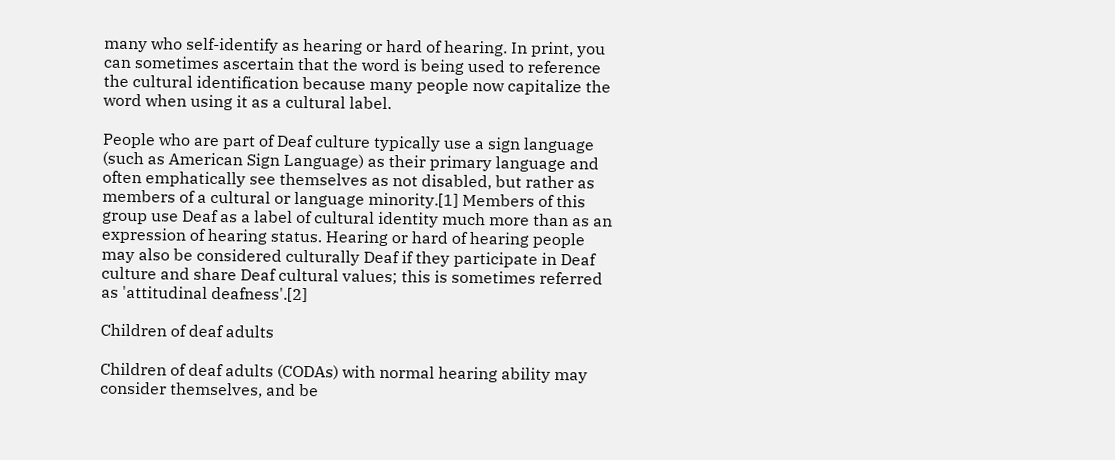many who self-identify as hearing or hard of hearing. In print, you can sometimes ascertain that the word is being used to reference the cultural identification because many people now capitalize the word when using it as a cultural label.

People who are part of Deaf culture typically use a sign language (such as American Sign Language) as their primary language and often emphatically see themselves as not disabled, but rather as members of a cultural or language minority.[1] Members of this group use Deaf as a label of cultural identity much more than as an expression of hearing status. Hearing or hard of hearing people may also be considered culturally Deaf if they participate in Deaf culture and share Deaf cultural values; this is sometimes referred as 'attitudinal deafness'.[2]

Children of deaf adults

Children of deaf adults (CODAs) with normal hearing ability may consider themselves, and be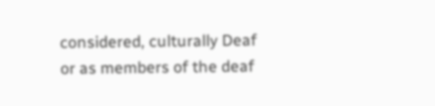considered, culturally Deaf or as members of the deaf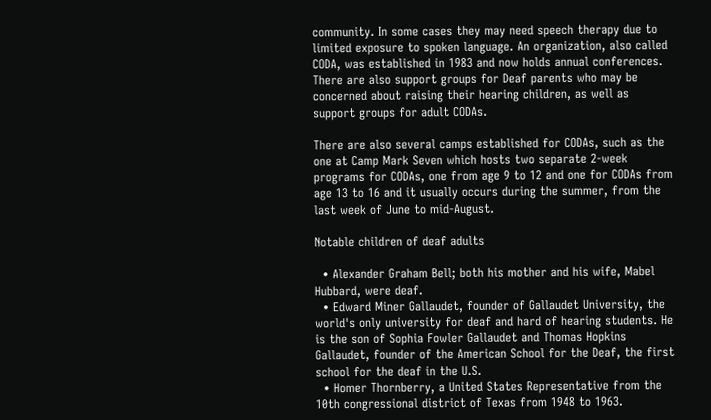community. In some cases they may need speech therapy due to limited exposure to spoken language. An organization, also called CODA, was established in 1983 and now holds annual conferences. There are also support groups for Deaf parents who may be concerned about raising their hearing children, as well as support groups for adult CODAs.

There are also several camps established for CODAs, such as the one at Camp Mark Seven which hosts two separate 2-week programs for CODAs, one from age 9 to 12 and one for CODAs from age 13 to 16 and it usually occurs during the summer, from the last week of June to mid-August.

Notable children of deaf adults

  • Alexander Graham Bell; both his mother and his wife, Mabel Hubbard, were deaf.
  • Edward Miner Gallaudet, founder of Gallaudet University, the world's only university for deaf and hard of hearing students. He is the son of Sophia Fowler Gallaudet and Thomas Hopkins Gallaudet, founder of the American School for the Deaf, the first school for the deaf in the U.S.
  • Homer Thornberry, a United States Representative from the 10th congressional district of Texas from 1948 to 1963.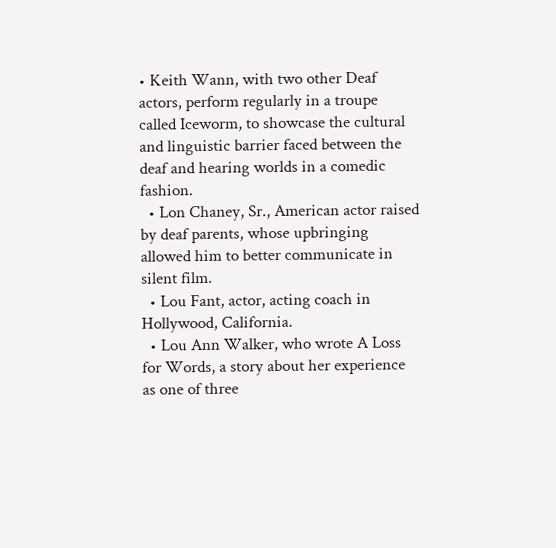• Keith Wann, with two other Deaf actors, perform regularly in a troupe called Iceworm, to showcase the cultural and linguistic barrier faced between the deaf and hearing worlds in a comedic fashion.
  • Lon Chaney, Sr., American actor raised by deaf parents, whose upbringing allowed him to better communicate in silent film.
  • Lou Fant, actor, acting coach in Hollywood, California.
  • Lou Ann Walker, who wrote A Loss for Words, a story about her experience as one of three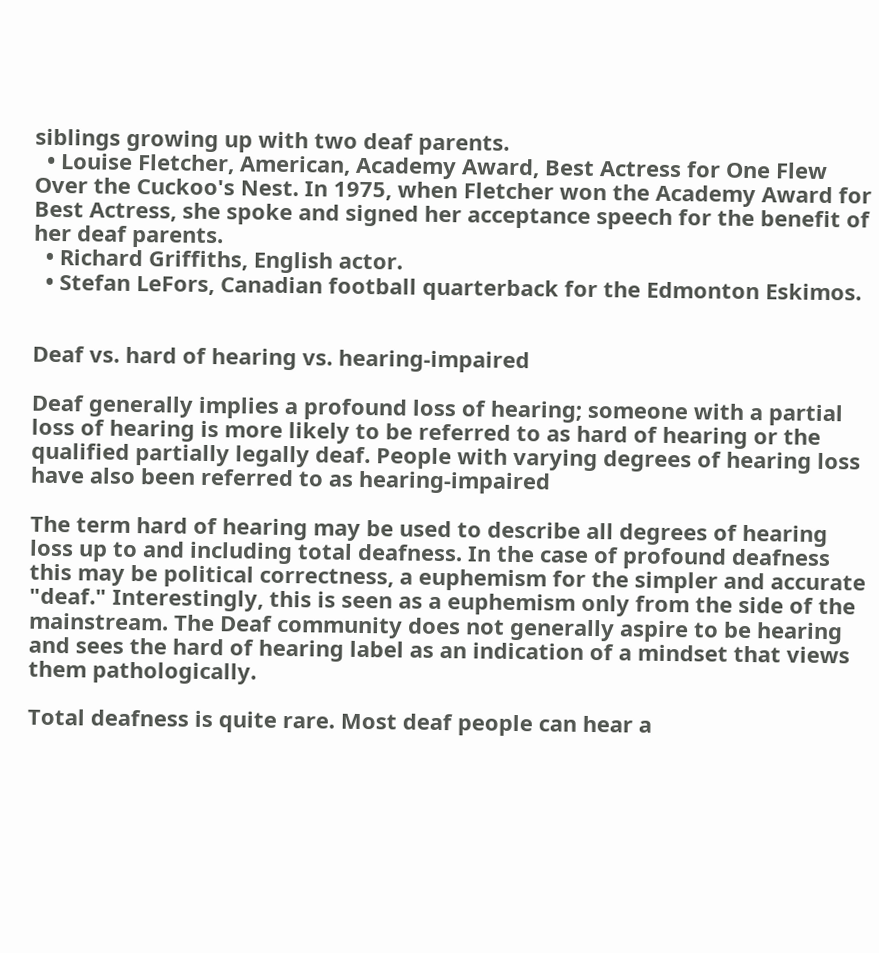siblings growing up with two deaf parents.
  • Louise Fletcher, American, Academy Award, Best Actress for One Flew Over the Cuckoo's Nest. In 1975, when Fletcher won the Academy Award for Best Actress, she spoke and signed her acceptance speech for the benefit of her deaf parents.
  • Richard Griffiths, English actor.
  • Stefan LeFors, Canadian football quarterback for the Edmonton Eskimos.


Deaf vs. hard of hearing vs. hearing-impaired

Deaf generally implies a profound loss of hearing; someone with a partial loss of hearing is more likely to be referred to as hard of hearing or the qualified partially legally deaf. People with varying degrees of hearing loss have also been referred to as hearing-impaired

The term hard of hearing may be used to describe all degrees of hearing loss up to and including total deafness. In the case of profound deafness this may be political correctness, a euphemism for the simpler and accurate "deaf." Interestingly, this is seen as a euphemism only from the side of the mainstream. The Deaf community does not generally aspire to be hearing and sees the hard of hearing label as an indication of a mindset that views them pathologically.

Total deafness is quite rare. Most deaf people can hear a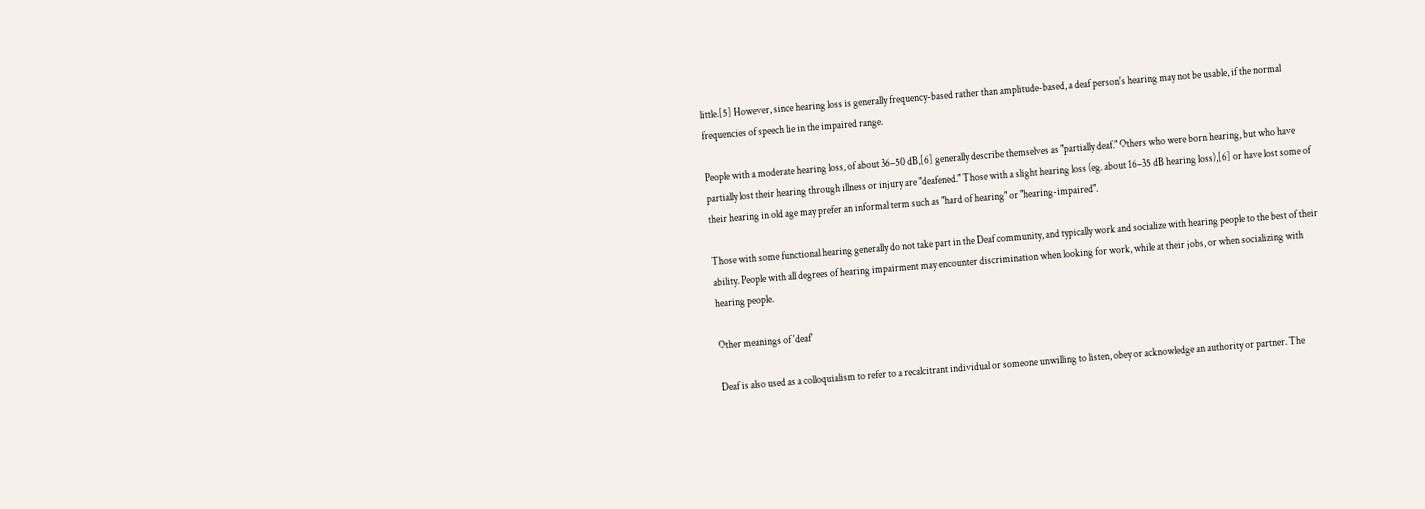little.[5] However, since hearing loss is generally frequency-based rather than amplitude-based, a deaf person's hearing may not be usable, if the normal frequencies of speech lie in the impaired range.

People with a moderate hearing loss, of about 36–50 dB,[6] generally describe themselves as "partially deaf." Others who were born hearing, but who have partially lost their hearing through illness or injury are "deafened." Those with a slight hearing loss (eg. about 16–35 dB hearing loss),[6] or have lost some of their hearing in old age may prefer an informal term such as "hard of hearing" or "hearing-impaired".

Those with some functional hearing generally do not take part in the Deaf community, and typically work and socialize with hearing people to the best of their ability. People with all degrees of hearing impairment may encounter discrimination when looking for work, while at their jobs, or when socializing with hearing people.

Other meanings of 'deaf'

Deaf is also used as a colloquialism to refer to a recalcitrant individual or someone unwilling to listen, obey or acknowledge an authority or partner. The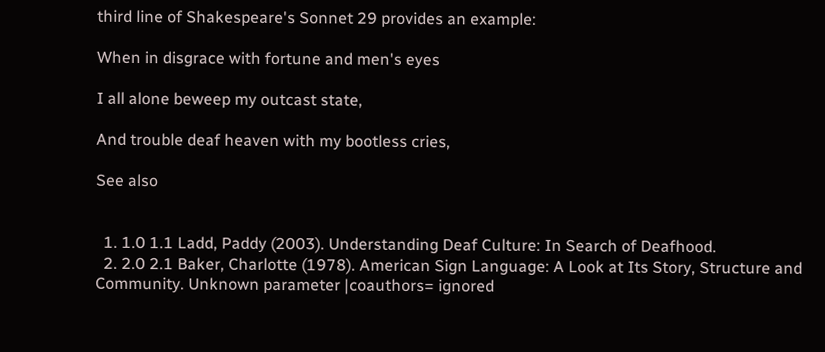third line of Shakespeare's Sonnet 29 provides an example:

When in disgrace with fortune and men's eyes

I all alone beweep my outcast state,

And trouble deaf heaven with my bootless cries,

See also


  1. 1.0 1.1 Ladd, Paddy (2003). Understanding Deaf Culture: In Search of Deafhood.
  2. 2.0 2.1 Baker, Charlotte (1978). American Sign Language: A Look at Its Story, Structure and Community. Unknown parameter |coauthors= ignored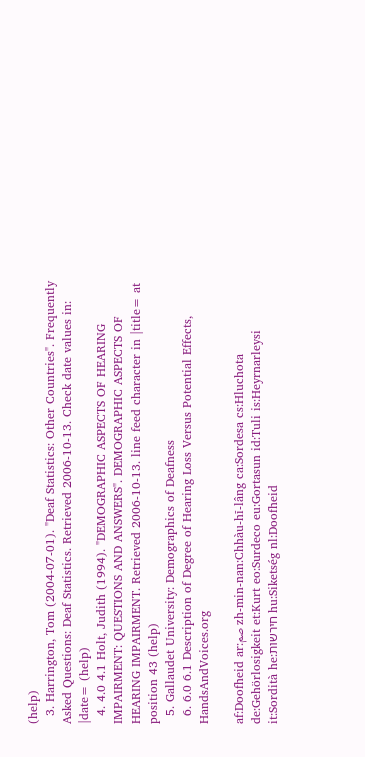(help)
  3. Harrington, Tom (2004-07-01). "Deaf Statistics: Other Countries". Frequently Asked Questions: Deaf Statistics. Retrieved 2006-10-13. Check date values in: |date= (help)
  4. 4.0 4.1 Holt, Judith (1994). "DEMOGRAPHIC ASPECTS OF HEARING IMPAIRMENT: QUESTIONS AND ANSWERS". DEMOGRAPHIC ASPECTS OF HEARING IMPAIRMENT. Retrieved 2006-10-13. line feed character in |title= at position 43 (help)
  5. Gallaudet University: Demographics of Deafness
  6. 6.0 6.1 Description of Degree of Hearing Loss Versus Potential Effects, HandsAndVoices.org

af:Doofheid ar:صم zh-min-nan:Chhàu-hī-lâng ca:Sordesa cs:Hluchota de:Gehörlosigkeit et:Kurt eo:Surdeco eu:Gortasun id:Tuli is:Heyrnarleysi it:Sordità he:חירשות hu:Siketség nl:Doofheid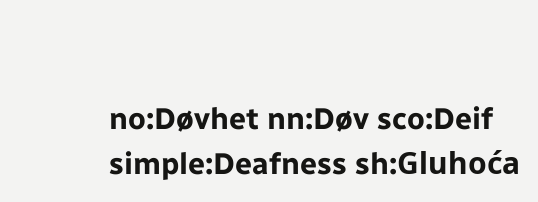no:Døvhet nn:Døv sco:Deif simple:Deafness sh:Gluhoća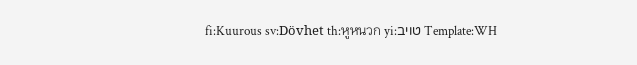fi:Kuurous sv:Dövhet th:หูหนวก yi:טויב Template:WH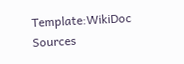Template:WikiDoc Sources